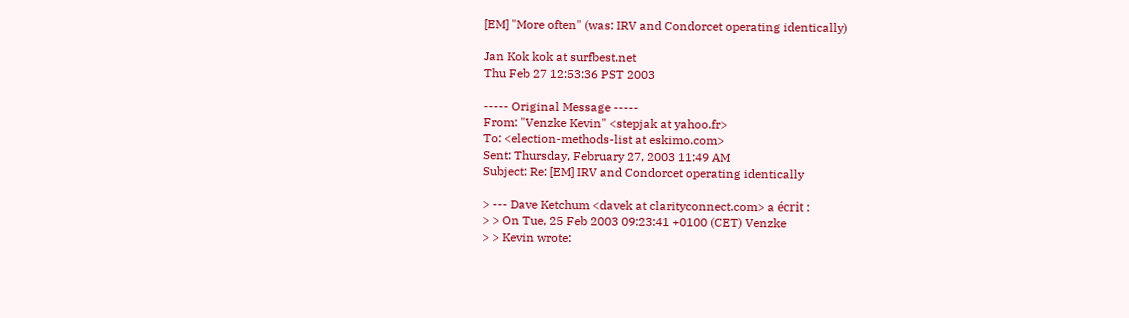[EM] "More often" (was: IRV and Condorcet operating identically)

Jan Kok kok at surfbest.net
Thu Feb 27 12:53:36 PST 2003

----- Original Message -----
From: "Venzke Kevin" <stepjak at yahoo.fr>
To: <election-methods-list at eskimo.com>
Sent: Thursday, February 27, 2003 11:49 AM
Subject: Re: [EM] IRV and Condorcet operating identically

> --- Dave Ketchum <davek at clarityconnect.com> a écrit :
> > On Tue, 25 Feb 2003 09:23:41 +0100 (CET) Venzke
> > Kevin wrote: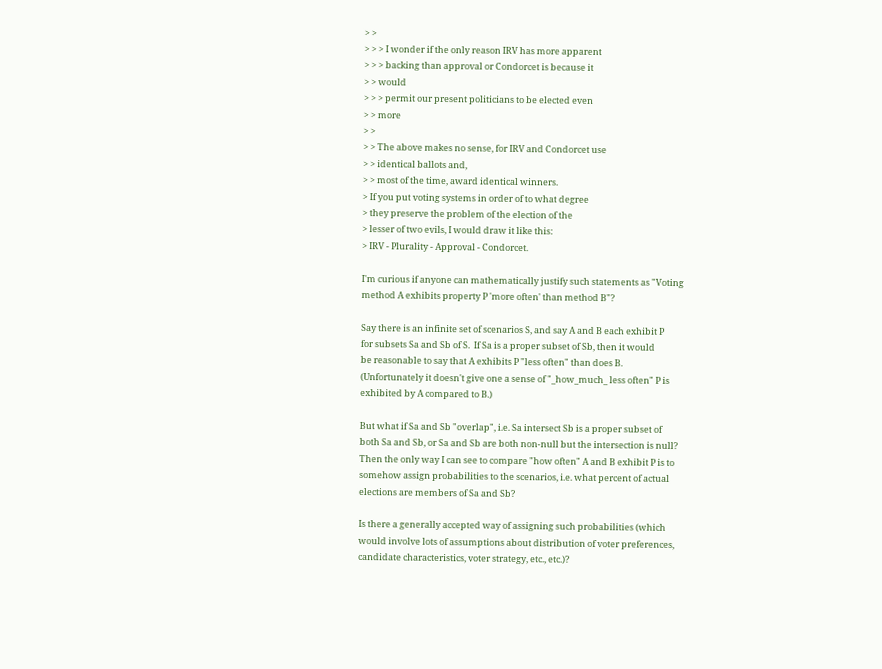> >
> > > I wonder if the only reason IRV has more apparent
> > > backing than approval or Condorcet is because it
> > would
> > > permit our present politicians to be elected even
> > more
> >
> > The above makes no sense, for IRV and Condorcet use
> > identical ballots and,
> > most of the time, award identical winners.
> If you put voting systems in order of to what degree
> they preserve the problem of the election of the
> lesser of two evils, I would draw it like this:
> IRV - Plurality - Approval - Condorcet.

I'm curious if anyone can mathematically justify such statements as "Voting
method A exhibits property P 'more often' than method B"?

Say there is an infinite set of scenarios S, and say A and B each exhibit P
for subsets Sa and Sb of S.  If Sa is a proper subset of Sb, then it would
be reasonable to say that A exhibits P "less often" than does B.
(Unfortunately it doesn't give one a sense of "_how_much_ less often" P is
exhibited by A compared to B.)

But what if Sa and Sb "overlap", i.e. Sa intersect Sb is a proper subset of
both Sa and Sb, or Sa and Sb are both non-null but the intersection is null?
Then the only way I can see to compare "how often" A and B exhibit P is to
somehow assign probabilities to the scenarios, i.e. what percent of actual
elections are members of Sa and Sb?

Is there a generally accepted way of assigning such probabilities (which
would involve lots of assumptions about distribution of voter preferences,
candidate characteristics, voter strategy, etc., etc.)?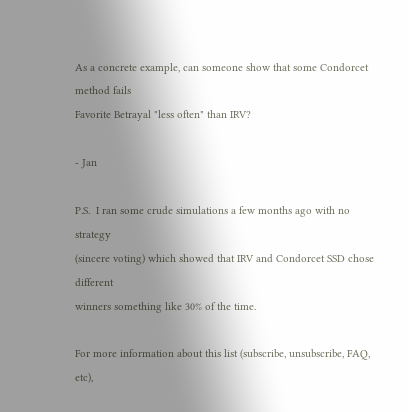As a concrete example, can someone show that some Condorcet method fails
Favorite Betrayal "less often" than IRV?

- Jan

P.S.  I ran some crude simulations a few months ago with no strategy
(sincere voting) which showed that IRV and Condorcet SSD chose different
winners something like 30% of the time.

For more information about this list (subscribe, unsubscribe, FAQ, etc),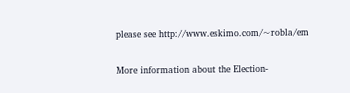please see http://www.eskimo.com/~robla/em

More information about the Election-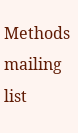Methods mailing list